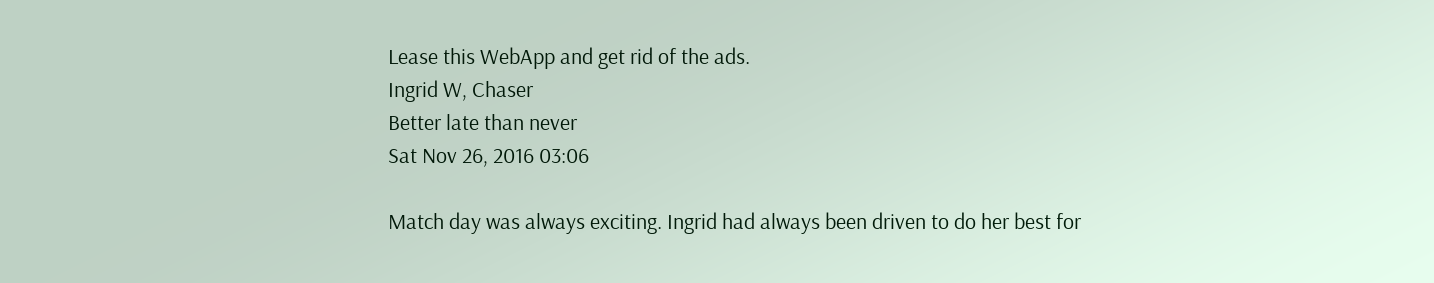Lease this WebApp and get rid of the ads.
Ingrid W, Chaser
Better late than never
Sat Nov 26, 2016 03:06

Match day was always exciting. Ingrid had always been driven to do her best for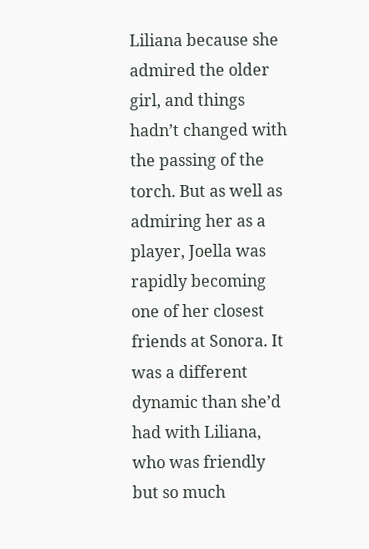Liliana because she admired the older girl, and things hadn’t changed with the passing of the torch. But as well as admiring her as a player, Joella was rapidly becoming one of her closest friends at Sonora. It was a different dynamic than she’d had with Liliana, who was friendly but so much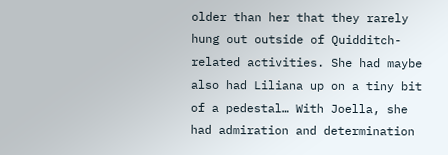older than her that they rarely hung out outside of Quidditch-related activities. She had maybe also had Liliana up on a tiny bit of a pedestal… With Joella, she had admiration and determination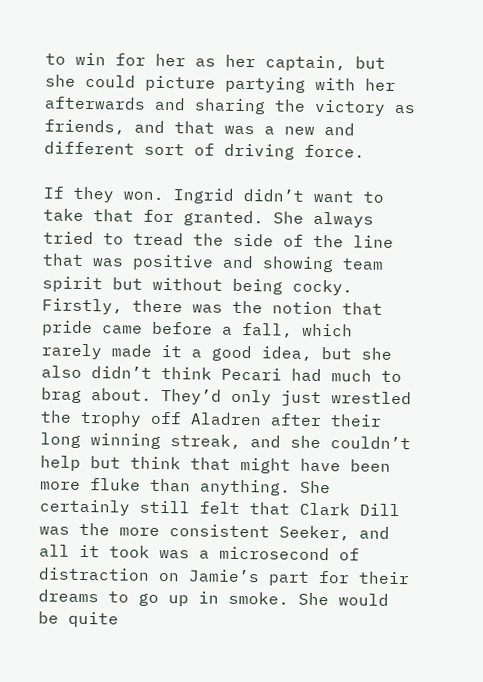to win for her as her captain, but she could picture partying with her afterwards and sharing the victory as friends, and that was a new and different sort of driving force.

If they won. Ingrid didn’t want to take that for granted. She always tried to tread the side of the line that was positive and showing team spirit but without being cocky. Firstly, there was the notion that pride came before a fall, which rarely made it a good idea, but she also didn’t think Pecari had much to brag about. They’d only just wrestled the trophy off Aladren after their long winning streak, and she couldn’t help but think that might have been more fluke than anything. She certainly still felt that Clark Dill was the more consistent Seeker, and all it took was a microsecond of distraction on Jamie’s part for their dreams to go up in smoke. She would be quite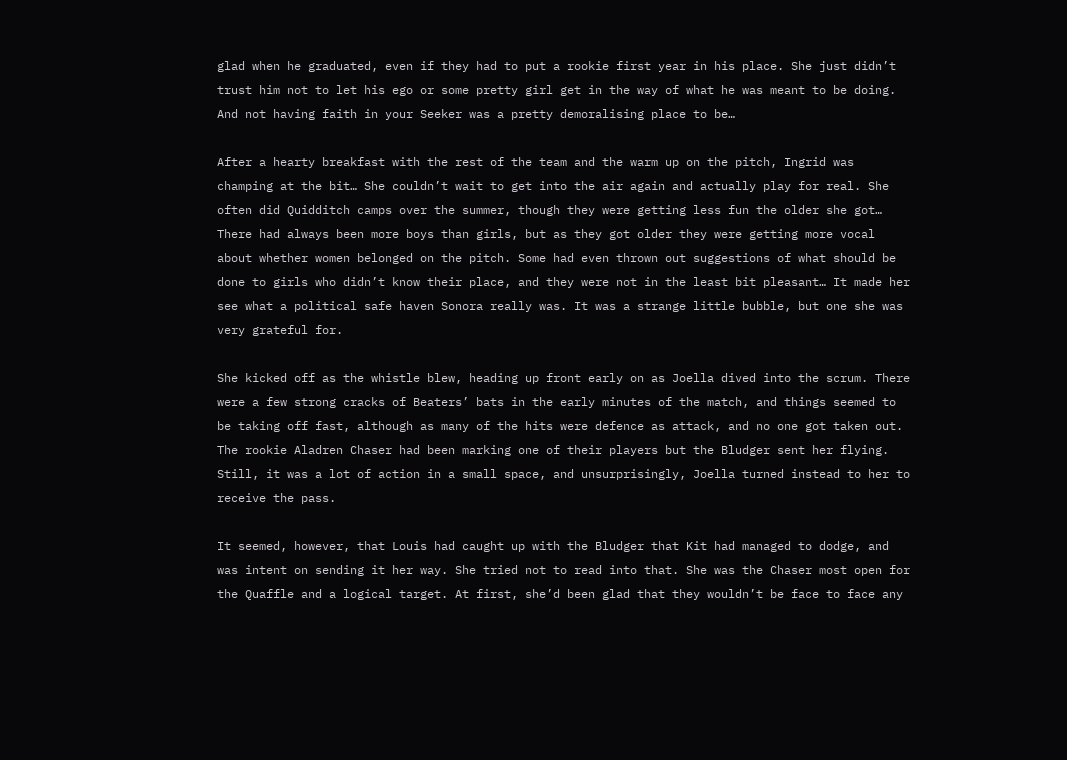glad when he graduated, even if they had to put a rookie first year in his place. She just didn’t trust him not to let his ego or some pretty girl get in the way of what he was meant to be doing. And not having faith in your Seeker was a pretty demoralising place to be…

After a hearty breakfast with the rest of the team and the warm up on the pitch, Ingrid was champing at the bit… She couldn’t wait to get into the air again and actually play for real. She often did Quidditch camps over the summer, though they were getting less fun the older she got… There had always been more boys than girls, but as they got older they were getting more vocal about whether women belonged on the pitch. Some had even thrown out suggestions of what should be done to girls who didn’t know their place, and they were not in the least bit pleasant… It made her see what a political safe haven Sonora really was. It was a strange little bubble, but one she was very grateful for.

She kicked off as the whistle blew, heading up front early on as Joella dived into the scrum. There were a few strong cracks of Beaters’ bats in the early minutes of the match, and things seemed to be taking off fast, although as many of the hits were defence as attack, and no one got taken out. The rookie Aladren Chaser had been marking one of their players but the Bludger sent her flying. Still, it was a lot of action in a small space, and unsurprisingly, Joella turned instead to her to receive the pass.

It seemed, however, that Louis had caught up with the Bludger that Kit had managed to dodge, and was intent on sending it her way. She tried not to read into that. She was the Chaser most open for the Quaffle and a logical target. At first, she’d been glad that they wouldn’t be face to face any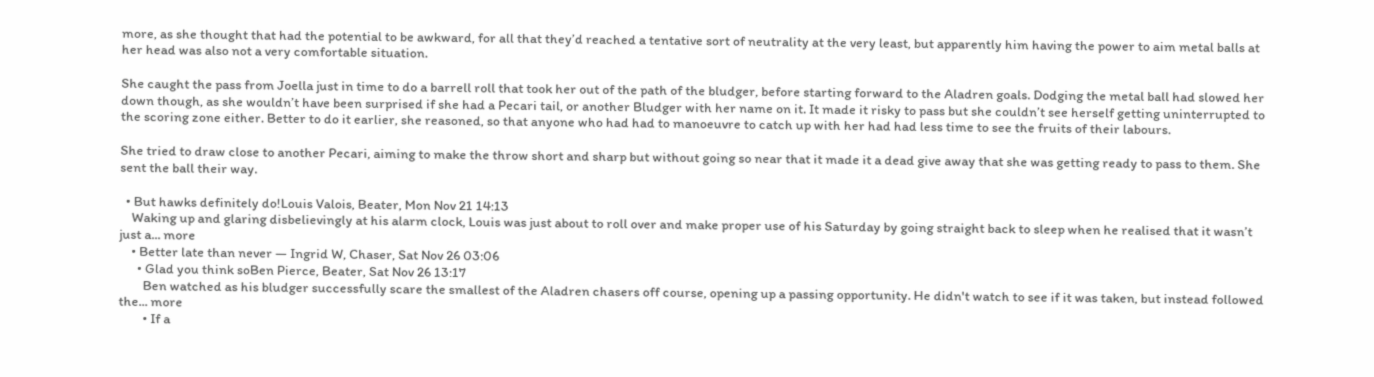more, as she thought that had the potential to be awkward, for all that they’d reached a tentative sort of neutrality at the very least, but apparently him having the power to aim metal balls at her head was also not a very comfortable situation.

She caught the pass from Joella just in time to do a barrell roll that took her out of the path of the bludger, before starting forward to the Aladren goals. Dodging the metal ball had slowed her down though, as she wouldn’t have been surprised if she had a Pecari tail, or another Bludger with her name on it. It made it risky to pass but she couldn’t see herself getting uninterrupted to the scoring zone either. Better to do it earlier, she reasoned, so that anyone who had had to manoeuvre to catch up with her had had less time to see the fruits of their labours.

She tried to draw close to another Pecari, aiming to make the throw short and sharp but without going so near that it made it a dead give away that she was getting ready to pass to them. She sent the ball their way.

  • But hawks definitely do!Louis Valois, Beater, Mon Nov 21 14:13
    Waking up and glaring disbelievingly at his alarm clock, Louis was just about to roll over and make proper use of his Saturday by going straight back to sleep when he realised that it wasn’t just a... more
    • Better late than never — Ingrid W, Chaser, Sat Nov 26 03:06
      • Glad you think soBen Pierce, Beater, Sat Nov 26 13:17
        Ben watched as his bludger successfully scare the smallest of the Aladren chasers off course, opening up a passing opportunity. He didn't watch to see if it was taken, but instead followed the... more
        • If a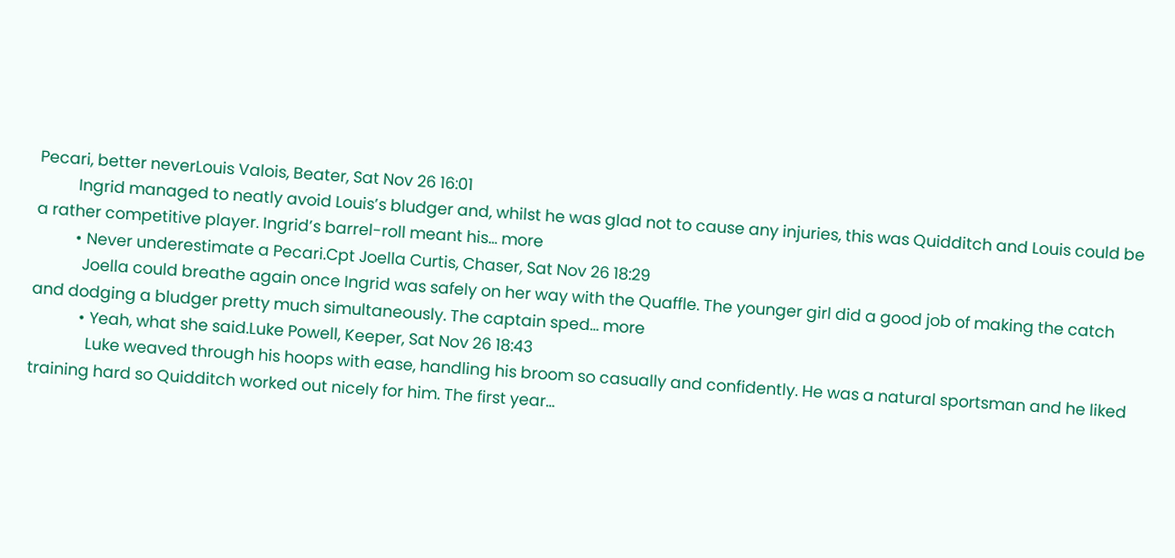Pecari, better neverLouis Valois, Beater, Sat Nov 26 16:01
          Ingrid managed to neatly avoid Louis’s bludger and, whilst he was glad not to cause any injuries, this was Quidditch and Louis could be a rather competitive player. Ingrid’s barrel-roll meant his... more
          • Never underestimate a Pecari.Cpt Joella Curtis, Chaser, Sat Nov 26 18:29
            Joella could breathe again once Ingrid was safely on her way with the Quaffle. The younger girl did a good job of making the catch and dodging a bludger pretty much simultaneously. The captain sped... more
            • Yeah, what she said.Luke Powell, Keeper, Sat Nov 26 18:43
              Luke weaved through his hoops with ease, handling his broom so casually and confidently. He was a natural sportsman and he liked training hard so Quidditch worked out nicely for him. The first year...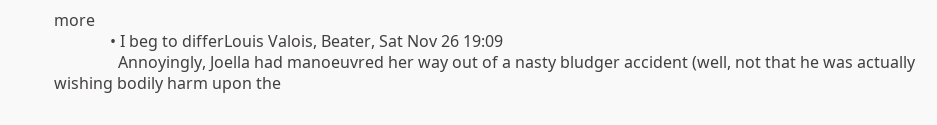more
              • I beg to differLouis Valois, Beater, Sat Nov 26 19:09
                Annoyingly, Joella had manoeuvred her way out of a nasty bludger accident (well, not that he was actually wishing bodily harm upon the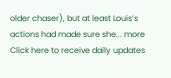older chaser), but at least Louis’s actions had made sure she... more
Click here to receive daily updates